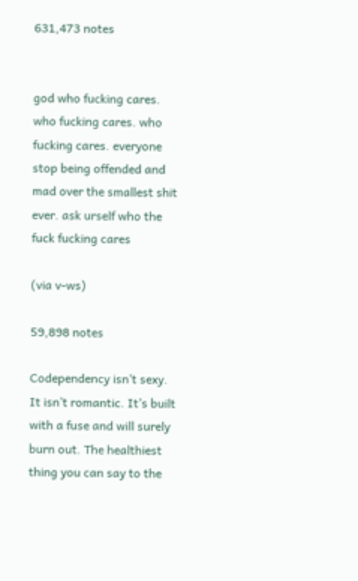631,473 notes


god who fucking cares. who fucking cares. who fucking cares. everyone stop being offended and mad over the smallest shit ever. ask urself who the fuck fucking cares

(via v-ws)

59,898 notes

Codependency isn’t sexy. It isn’t romantic. It’s built with a fuse and will surely burn out. The healthiest thing you can say to the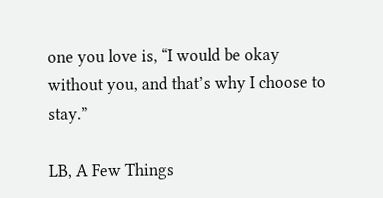one you love is, “I would be okay without you, and that’s why I choose to stay.”

LB, A Few Things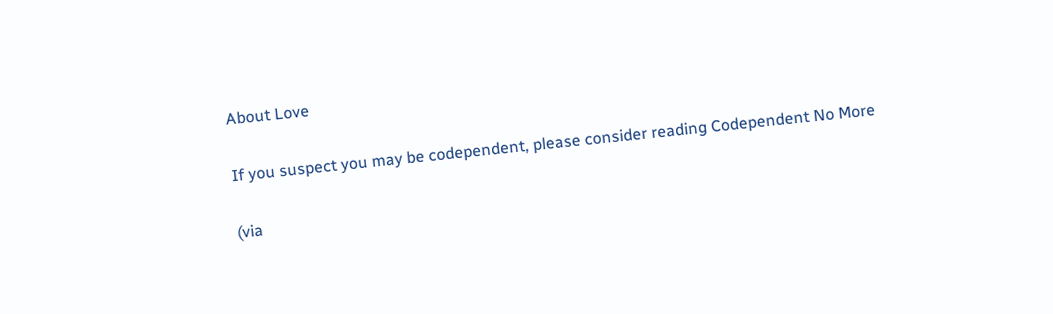About Love

If you suspect you may be codependent, please consider reading Codependent No More

(via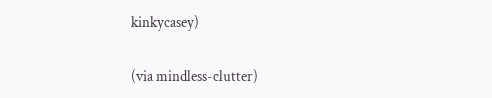kinkycasey)

(via mindless-clutter)